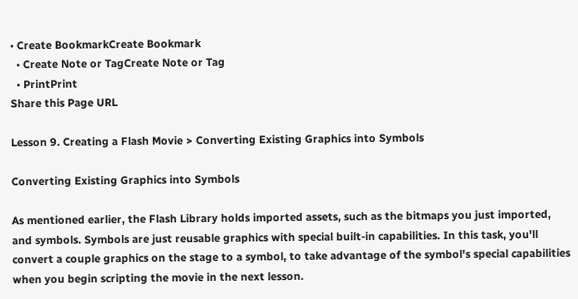• Create BookmarkCreate Bookmark
  • Create Note or TagCreate Note or Tag
  • PrintPrint
Share this Page URL

Lesson 9. Creating a Flash Movie > Converting Existing Graphics into Symbols

Converting Existing Graphics into Symbols

As mentioned earlier, the Flash Library holds imported assets, such as the bitmaps you just imported, and symbols. Symbols are just reusable graphics with special built-in capabilities. In this task, you'll convert a couple graphics on the stage to a symbol, to take advantage of the symbol's special capabilities when you begin scripting the movie in the next lesson.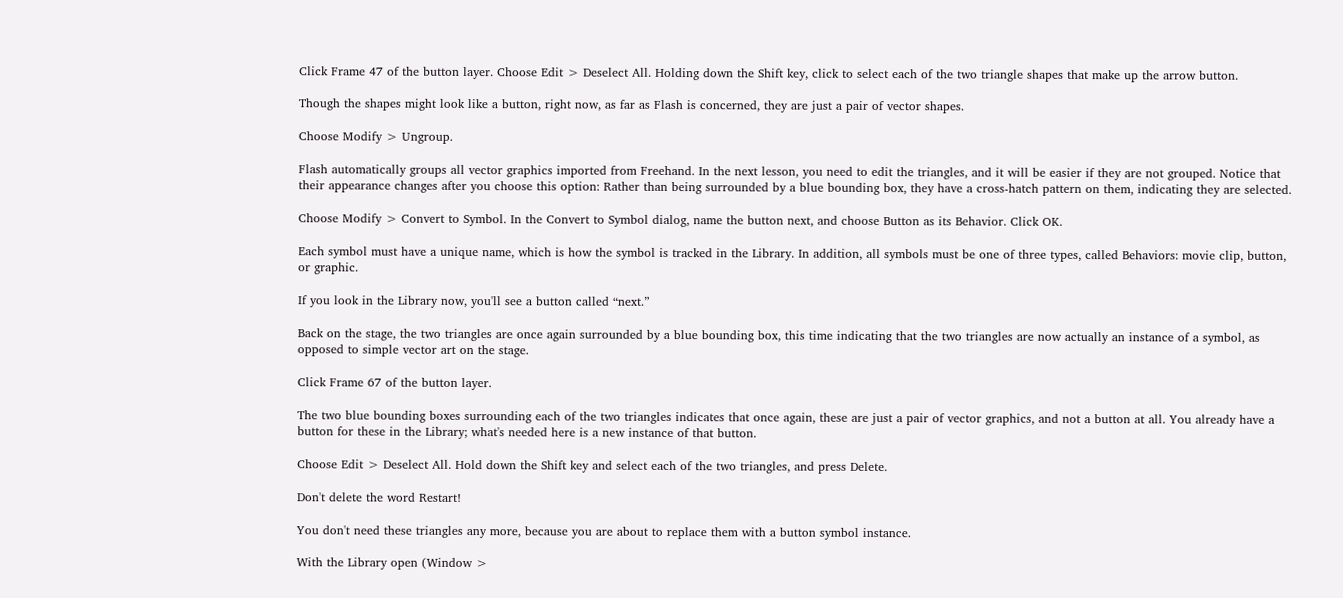Click Frame 47 of the button layer. Choose Edit > Deselect All. Holding down the Shift key, click to select each of the two triangle shapes that make up the arrow button.

Though the shapes might look like a button, right now, as far as Flash is concerned, they are just a pair of vector shapes.

Choose Modify > Ungroup.

Flash automatically groups all vector graphics imported from Freehand. In the next lesson, you need to edit the triangles, and it will be easier if they are not grouped. Notice that their appearance changes after you choose this option: Rather than being surrounded by a blue bounding box, they have a cross-hatch pattern on them, indicating they are selected.

Choose Modify > Convert to Symbol. In the Convert to Symbol dialog, name the button next, and choose Button as its Behavior. Click OK.

Each symbol must have a unique name, which is how the symbol is tracked in the Library. In addition, all symbols must be one of three types, called Behaviors: movie clip, button, or graphic.

If you look in the Library now, you'll see a button called “next.”

Back on the stage, the two triangles are once again surrounded by a blue bounding box, this time indicating that the two triangles are now actually an instance of a symbol, as opposed to simple vector art on the stage.

Click Frame 67 of the button layer.

The two blue bounding boxes surrounding each of the two triangles indicates that once again, these are just a pair of vector graphics, and not a button at all. You already have a button for these in the Library; what's needed here is a new instance of that button.

Choose Edit > Deselect All. Hold down the Shift key and select each of the two triangles, and press Delete.

Don't delete the word Restart!

You don't need these triangles any more, because you are about to replace them with a button symbol instance.

With the Library open (Window >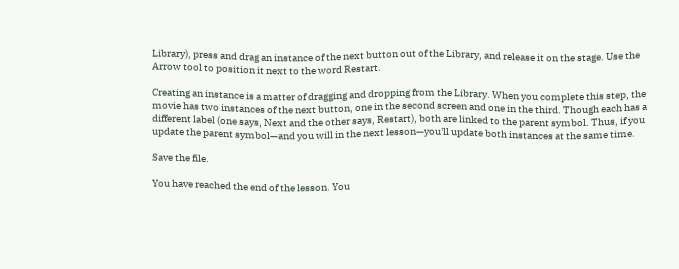Library), press and drag an instance of the next button out of the Library, and release it on the stage. Use the Arrow tool to position it next to the word Restart.

Creating an instance is a matter of dragging and dropping from the Library. When you complete this step, the movie has two instances of the next button, one in the second screen and one in the third. Though each has a different label (one says, Next and the other says, Restart), both are linked to the parent symbol. Thus, if you update the parent symbol—and you will in the next lesson—you'll update both instances at the same time.

Save the file.

You have reached the end of the lesson. You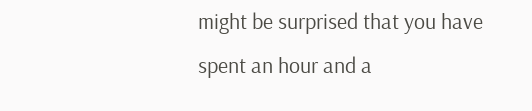might be surprised that you have spent an hour and a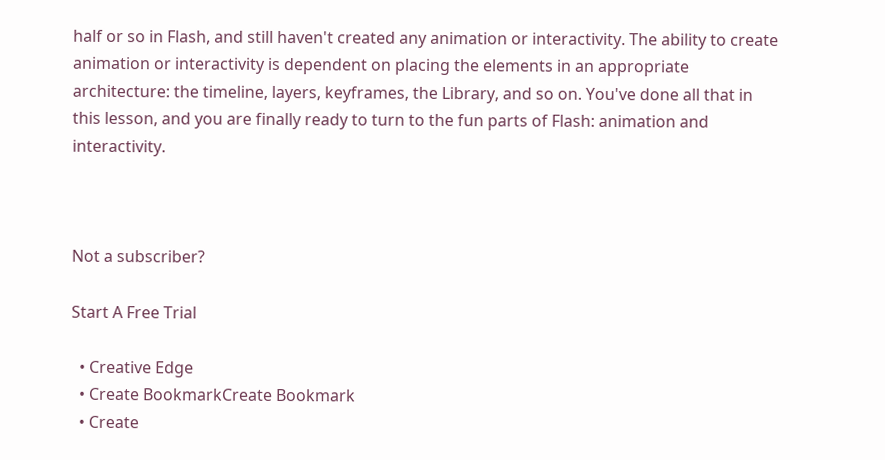half or so in Flash, and still haven't created any animation or interactivity. The ability to create animation or interactivity is dependent on placing the elements in an appropriate architecture: the timeline, layers, keyframes, the Library, and so on. You've done all that in this lesson, and you are finally ready to turn to the fun parts of Flash: animation and interactivity.



Not a subscriber?

Start A Free Trial

  • Creative Edge
  • Create BookmarkCreate Bookmark
  • Create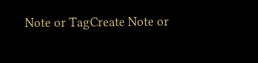Note or TagCreate Note or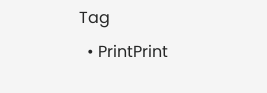Tag
  • PrintPrint